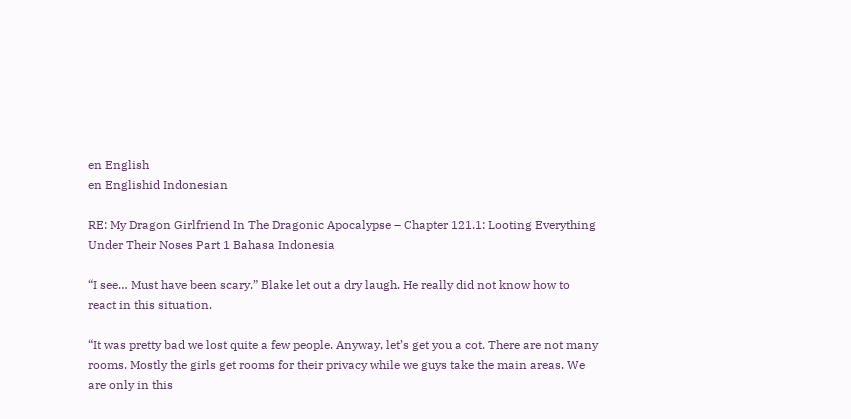en English
en Englishid Indonesian

RE: My Dragon Girlfriend In The Dragonic Apocalypse – Chapter 121.1: Looting Everything Under Their Noses Part 1 Bahasa Indonesia

“I see… Must have been scary.” Blake let out a dry laugh. He really did not know how to react in this situation.

“It was pretty bad we lost quite a few people. Anyway, let’s get you a cot. There are not many rooms. Mostly the girls get rooms for their privacy while we guys take the main areas. We are only in this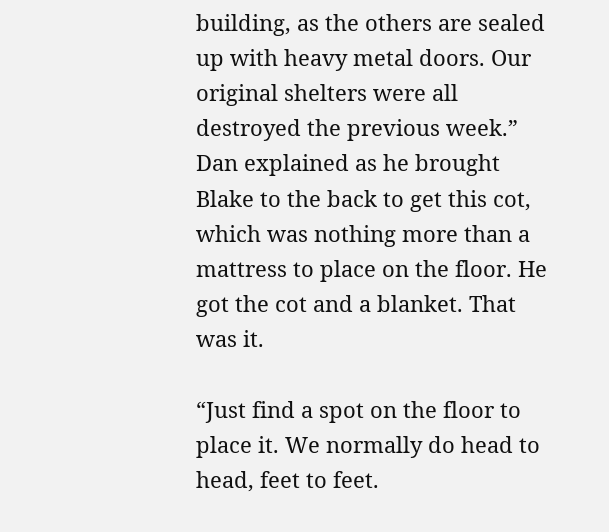building, as the others are sealed up with heavy metal doors. Our original shelters were all destroyed the previous week.” Dan explained as he brought Blake to the back to get this cot, which was nothing more than a mattress to place on the floor. He got the cot and a blanket. That was it.

“Just find a spot on the floor to place it. We normally do head to head, feet to feet.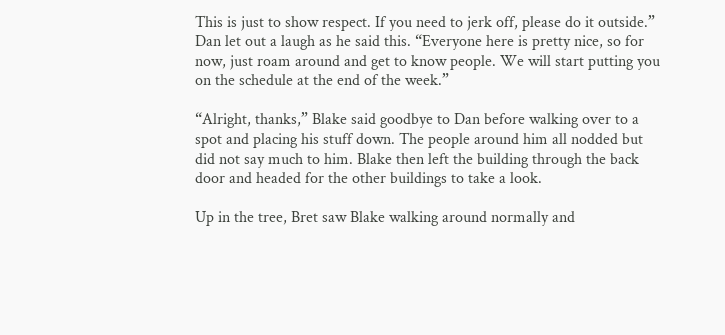This is just to show respect. If you need to jerk off, please do it outside.” Dan let out a laugh as he said this. “Everyone here is pretty nice, so for now, just roam around and get to know people. We will start putting you on the schedule at the end of the week.”

“Alright, thanks,” Blake said goodbye to Dan before walking over to a spot and placing his stuff down. The people around him all nodded but did not say much to him. Blake then left the building through the back door and headed for the other buildings to take a look.

Up in the tree, Bret saw Blake walking around normally and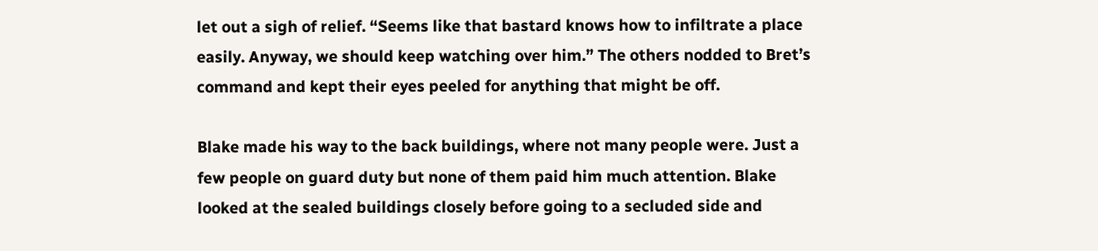let out a sigh of relief. “Seems like that bastard knows how to infiltrate a place easily. Anyway, we should keep watching over him.” The others nodded to Bret’s command and kept their eyes peeled for anything that might be off.

Blake made his way to the back buildings, where not many people were. Just a few people on guard duty but none of them paid him much attention. Blake looked at the sealed buildings closely before going to a secluded side and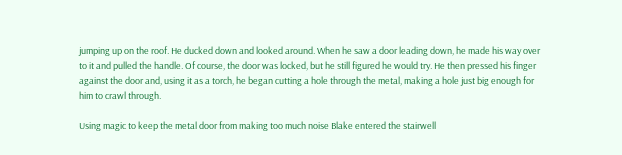jumping up on the roof. He ducked down and looked around. When he saw a door leading down, he made his way over to it and pulled the handle. Of course, the door was locked, but he still figured he would try. He then pressed his finger against the door and, using it as a torch, he began cutting a hole through the metal, making a hole just big enough for him to crawl through.

Using magic to keep the metal door from making too much noise Blake entered the stairwell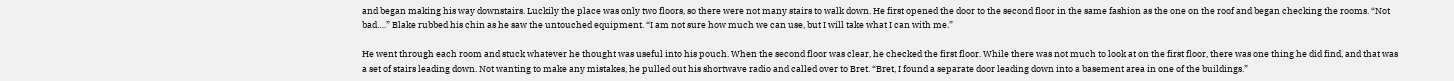and began making his way downstairs. Luckily the place was only two floors, so there were not many stairs to walk down. He first opened the door to the second floor in the same fashion as the one on the roof and began checking the rooms. “Not bad….” Blake rubbed his chin as he saw the untouched equipment. “I am not sure how much we can use, but I will take what I can with me.”

He went through each room and stuck whatever he thought was useful into his pouch. When the second floor was clear, he checked the first floor. While there was not much to look at on the first floor, there was one thing he did find, and that was a set of stairs leading down. Not wanting to make any mistakes, he pulled out his shortwave radio and called over to Bret. “Bret, I found a separate door leading down into a basement area in one of the buildings.”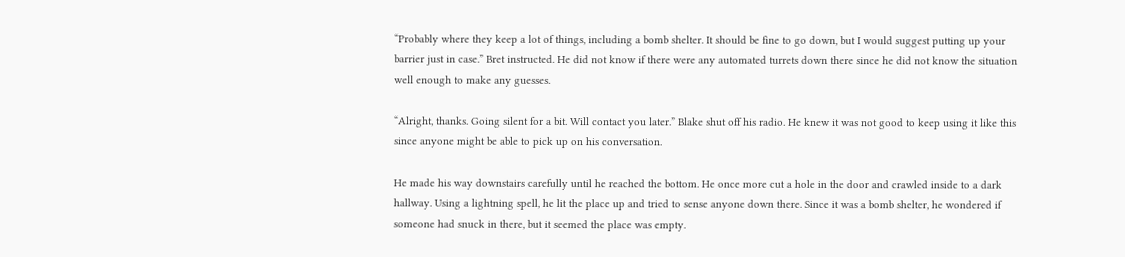“Probably where they keep a lot of things, including a bomb shelter. It should be fine to go down, but I would suggest putting up your barrier just in case.” Bret instructed. He did not know if there were any automated turrets down there since he did not know the situation well enough to make any guesses.

“Alright, thanks. Going silent for a bit. Will contact you later.” Blake shut off his radio. He knew it was not good to keep using it like this since anyone might be able to pick up on his conversation.

He made his way downstairs carefully until he reached the bottom. He once more cut a hole in the door and crawled inside to a dark hallway. Using a lightning spell, he lit the place up and tried to sense anyone down there. Since it was a bomb shelter, he wondered if someone had snuck in there, but it seemed the place was empty.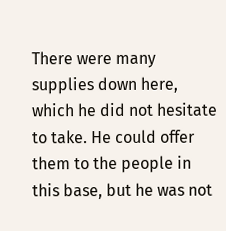There were many supplies down here, which he did not hesitate to take. He could offer them to the people in this base, but he was not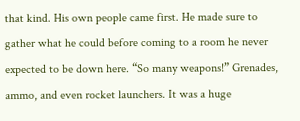that kind. His own people came first. He made sure to gather what he could before coming to a room he never expected to be down here. “So many weapons!” Grenades, ammo, and even rocket launchers. It was a huge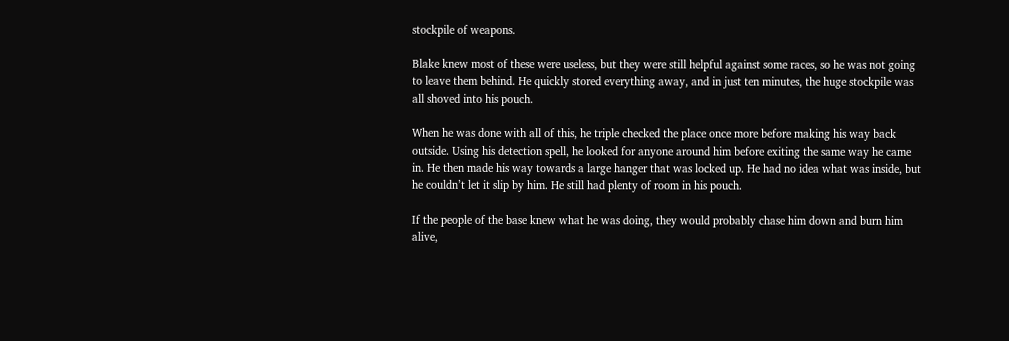stockpile of weapons.

Blake knew most of these were useless, but they were still helpful against some races, so he was not going to leave them behind. He quickly stored everything away, and in just ten minutes, the huge stockpile was all shoved into his pouch.

When he was done with all of this, he triple checked the place once more before making his way back outside. Using his detection spell, he looked for anyone around him before exiting the same way he came in. He then made his way towards a large hanger that was locked up. He had no idea what was inside, but he couldn’t let it slip by him. He still had plenty of room in his pouch.

If the people of the base knew what he was doing, they would probably chase him down and burn him alive,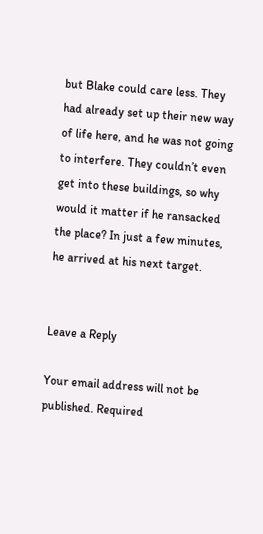but Blake could care less. They had already set up their new way of life here, and he was not going to interfere. They couldn’t even get into these buildings, so why would it matter if he ransacked the place? In just a few minutes, he arrived at his next target.


Leave a Reply

Your email address will not be published. Required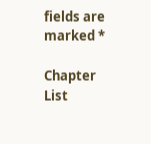fields are marked *

Chapter List